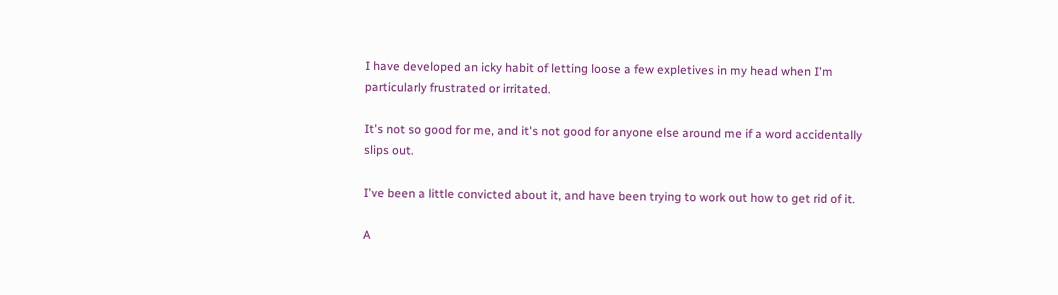I have developed an icky habit of letting loose a few expletives in my head when I'm particularly frustrated or irritated.

It's not so good for me, and it's not good for anyone else around me if a word accidentally slips out.

I've been a little convicted about it, and have been trying to work out how to get rid of it.

A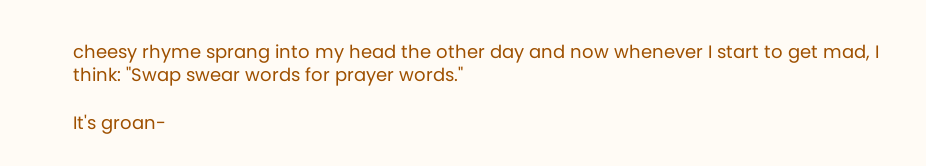cheesy rhyme sprang into my head the other day and now whenever I start to get mad, I think: "Swap swear words for prayer words."

It's groan-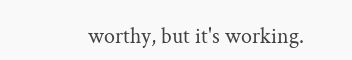worthy, but it's working.